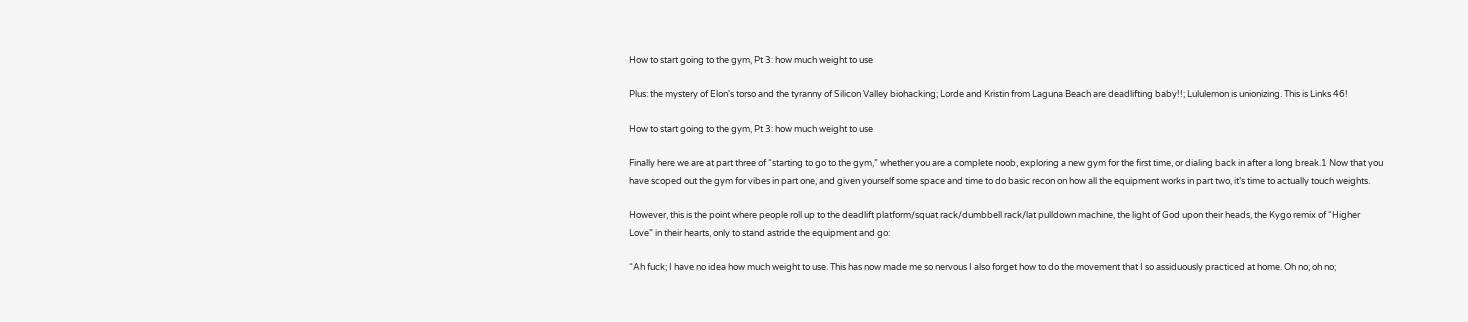How to start going to the gym, Pt 3: how much weight to use

Plus: the mystery of Elon's torso and the tyranny of Silicon Valley biohacking; Lorde and Kristin from Laguna Beach are deadlifting baby!!; Lululemon is unionizing. This is Links 46!

How to start going to the gym, Pt 3: how much weight to use

Finally here we are at part three of “starting to go to the gym,” whether you are a complete noob, exploring a new gym for the first time, or dialing back in after a long break.1 Now that you have scoped out the gym for vibes in part one, and given yourself some space and time to do basic recon on how all the equipment works in part two, it’s time to actually touch weights.

However, this is the point where people roll up to the deadlift platform/squat rack/dumbbell rack/lat pulldown machine, the light of God upon their heads, the Kygo remix of “Higher Love” in their hearts, only to stand astride the equipment and go:

“Ah fuck; I have no idea how much weight to use. This has now made me so nervous I also forget how to do the movement that I so assiduously practiced at home. Oh no; oh no;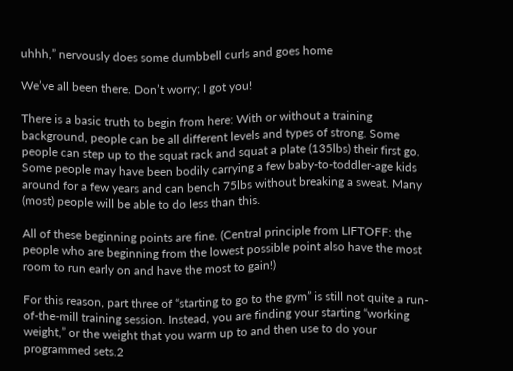uhhh,” nervously does some dumbbell curls and goes home

We’ve all been there. Don’t worry; I got you!

There is a basic truth to begin from here: With or without a training background, people can be all different levels and types of strong. Some people can step up to the squat rack and squat a plate (135lbs) their first go. Some people may have been bodily carrying a few baby-to-toddler-age kids around for a few years and can bench 75lbs without breaking a sweat. Many (most) people will be able to do less than this.

All of these beginning points are fine. (Central principle from LIFTOFF: the people who are beginning from the lowest possible point also have the most room to run early on and have the most to gain!)

For this reason, part three of “starting to go to the gym” is still not quite a run-of-the-mill training session. Instead, you are finding your starting “working weight,” or the weight that you warm up to and then use to do your programmed sets.2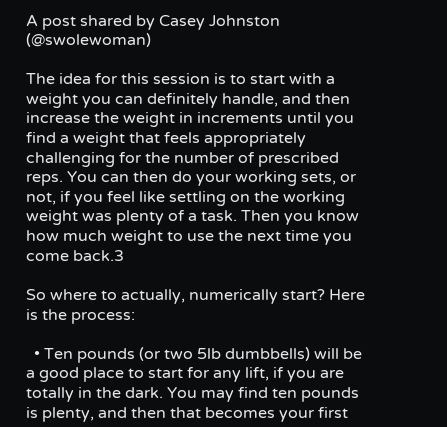A post shared by Casey Johnston (@swolewoman)

The idea for this session is to start with a weight you can definitely handle, and then increase the weight in increments until you find a weight that feels appropriately challenging for the number of prescribed reps. You can then do your working sets, or not, if you feel like settling on the working weight was plenty of a task. Then you know how much weight to use the next time you come back.3

So where to actually, numerically start? Here is the process:

  • Ten pounds (or two 5lb dumbbells) will be a good place to start for any lift, if you are totally in the dark. You may find ten pounds is plenty, and then that becomes your first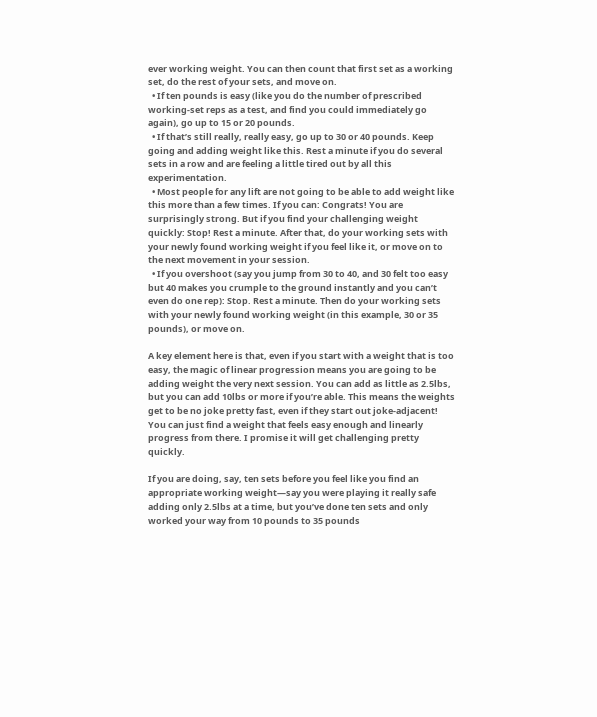ever working weight. You can then count that first set as a working set, do the rest of your sets, and move on.
  • If ten pounds is easy (like you do the number of prescribed working-set reps as a test, and find you could immediately go again), go up to 15 or 20 pounds.
  • If that’s still really, really easy, go up to 30 or 40 pounds. Keep going and adding weight like this. Rest a minute if you do several sets in a row and are feeling a little tired out by all this experimentation.
  • Most people for any lift are not going to be able to add weight like this more than a few times. If you can: Congrats! You are surprisingly strong. But if you find your challenging weight quickly: Stop! Rest a minute. After that, do your working sets with your newly found working weight if you feel like it, or move on to the next movement in your session.
  • If you overshoot (say you jump from 30 to 40, and 30 felt too easy but 40 makes you crumple to the ground instantly and you can’t even do one rep): Stop. Rest a minute. Then do your working sets with your newly found working weight (in this example, 30 or 35 pounds), or move on.

A key element here is that, even if you start with a weight that is too easy, the magic of linear progression means you are going to be adding weight the very next session. You can add as little as 2.5lbs, but you can add 10lbs or more if you’re able. This means the weights get to be no joke pretty fast, even if they start out joke-adjacent! You can just find a weight that feels easy enough and linearly progress from there. I promise it will get challenging pretty quickly.

If you are doing, say, ten sets before you feel like you find an appropriate working weight—say you were playing it really safe adding only 2.5lbs at a time, but you’ve done ten sets and only worked your way from 10 pounds to 35 pounds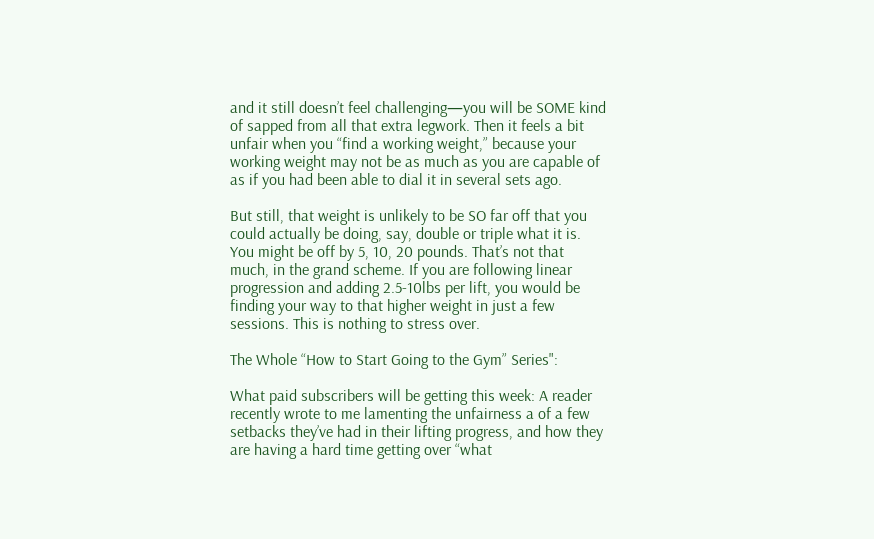and it still doesn’t feel challenging—you will be SOME kind of sapped from all that extra legwork. Then it feels a bit unfair when you “find a working weight,” because your working weight may not be as much as you are capable of as if you had been able to dial it in several sets ago.

But still, that weight is unlikely to be SO far off that you could actually be doing, say, double or triple what it is. You might be off by 5, 10, 20 pounds. That’s not that much, in the grand scheme. If you are following linear progression and adding 2.5-10lbs per lift, you would be finding your way to that higher weight in just a few sessions. This is nothing to stress over.

The Whole “How to Start Going to the Gym” Series":

What paid subscribers will be getting this week: A reader recently wrote to me lamenting the unfairness a of a few setbacks they’ve had in their lifting progress, and how they are having a hard time getting over “what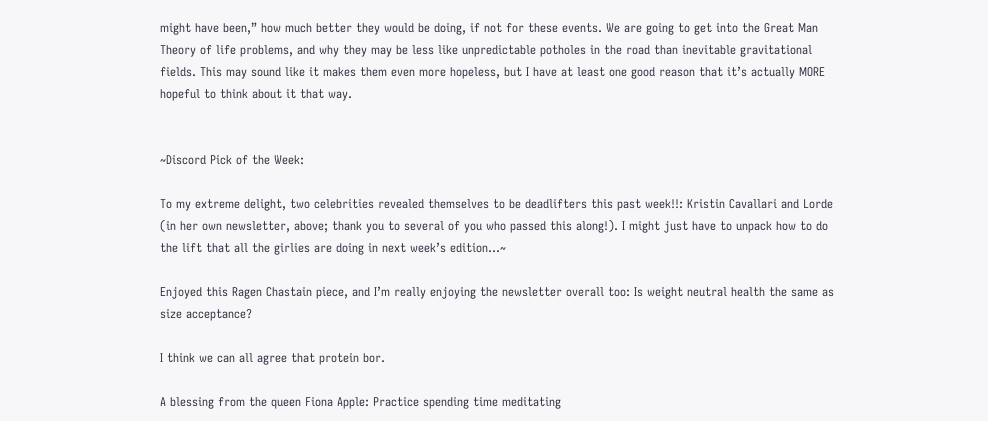might have been,” how much better they would be doing, if not for these events. We are going to get into the Great Man Theory of life problems, and why they may be less like unpredictable potholes in the road than inevitable gravitational fields. This may sound like it makes them even more hopeless, but I have at least one good reason that it’s actually MORE hopeful to think about it that way.


~Discord Pick of the Week:

To my extreme delight, two celebrities revealed themselves to be deadlifters this past week!!: Kristin Cavallari and Lorde (in her own newsletter, above; thank you to several of you who passed this along!). I might just have to unpack how to do the lift that all the girlies are doing in next week’s edition…~

Enjoyed this Ragen Chastain piece, and I’m really enjoying the newsletter overall too: Is weight neutral health the same as size acceptance?

I think we can all agree that protein bor.

A blessing from the queen Fiona Apple: Practice spending time meditating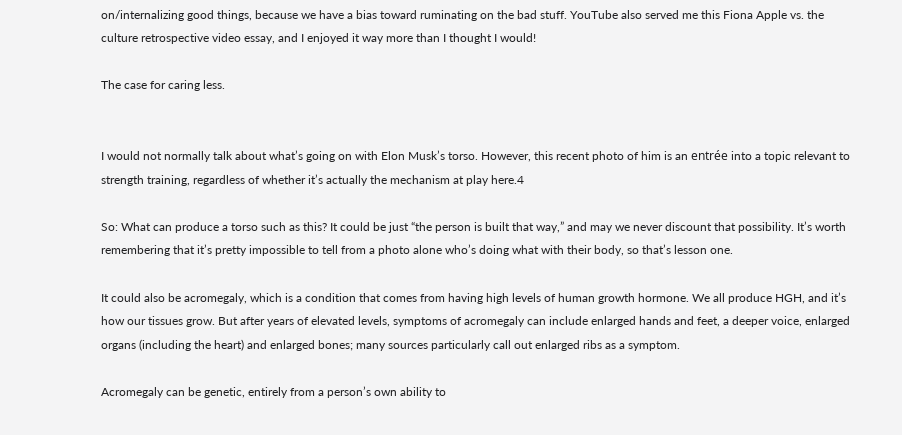on/internalizing good things, because we have a bias toward ruminating on the bad stuff. YouTube also served me this Fiona Apple vs. the culture retrospective video essay, and I enjoyed it way more than I thought I would!

The case for caring less.


I would not normally talk about what’s going on with Elon Musk’s torso. However, this recent photo of him is an entrée into a topic relevant to strength training, regardless of whether it’s actually the mechanism at play here.4

So: What can produce a torso such as this? It could be just “the person is built that way,” and may we never discount that possibility. It’s worth remembering that it’s pretty impossible to tell from a photo alone who’s doing what with their body, so that’s lesson one.

It could also be acromegaly, which is a condition that comes from having high levels of human growth hormone. We all produce HGH, and it’s how our tissues grow. But after years of elevated levels, symptoms of acromegaly can include enlarged hands and feet, a deeper voice, enlarged organs (including the heart) and enlarged bones; many sources particularly call out enlarged ribs as a symptom.

Acromegaly can be genetic, entirely from a person’s own ability to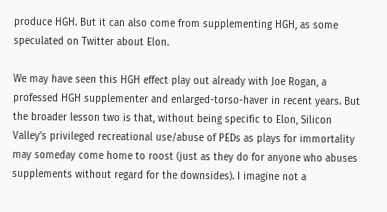produce HGH. But it can also come from supplementing HGH, as some speculated on Twitter about Elon.

We may have seen this HGH effect play out already with Joe Rogan, a professed HGH supplementer and enlarged-torso-haver in recent years. But the broader lesson two is that, without being specific to Elon, Silicon Valley’s privileged recreational use/abuse of PEDs as plays for immortality may someday come home to roost (just as they do for anyone who abuses supplements without regard for the downsides). I imagine not a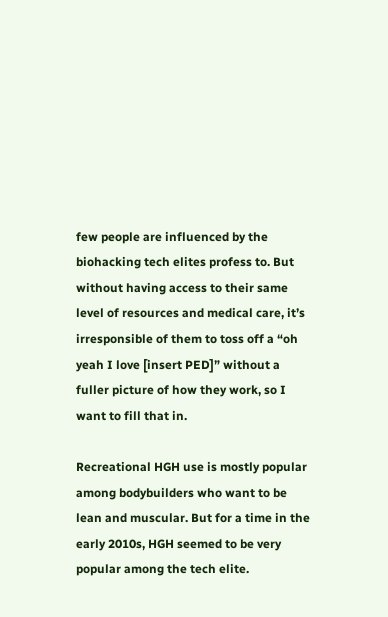few people are influenced by the biohacking tech elites profess to. But without having access to their same level of resources and medical care, it’s irresponsible of them to toss off a “oh yeah I love [insert PED]” without a fuller picture of how they work, so I want to fill that in.

Recreational HGH use is mostly popular among bodybuilders who want to be lean and muscular. But for a time in the early 2010s, HGH seemed to be very popular among the tech elite.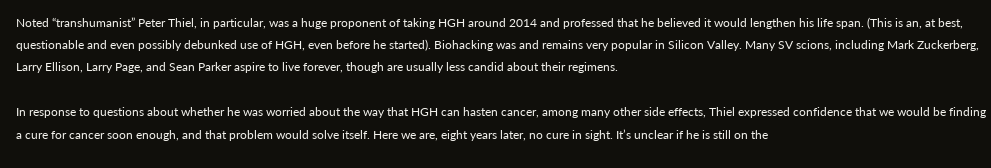Noted “transhumanist” Peter Thiel, in particular, was a huge proponent of taking HGH around 2014 and professed that he believed it would lengthen his life span. (This is an, at best, questionable and even possibly debunked use of HGH, even before he started). Biohacking was and remains very popular in Silicon Valley. Many SV scions, including Mark Zuckerberg, Larry Ellison, Larry Page, and Sean Parker aspire to live forever, though are usually less candid about their regimens.

In response to questions about whether he was worried about the way that HGH can hasten cancer, among many other side effects, Thiel expressed confidence that we would be finding a cure for cancer soon enough, and that problem would solve itself. Here we are, eight years later, no cure in sight. It’s unclear if he is still on the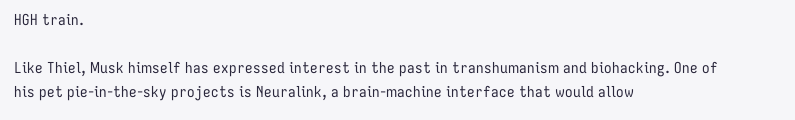HGH train.

Like Thiel, Musk himself has expressed interest in the past in transhumanism and biohacking. One of his pet pie-in-the-sky projects is Neuralink, a brain-machine interface that would allow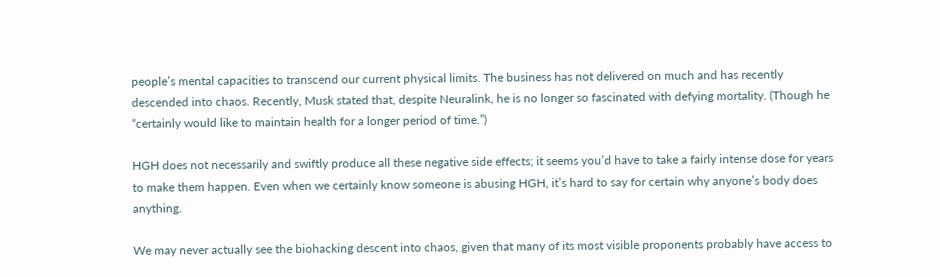people’s mental capacities to transcend our current physical limits. The business has not delivered on much and has recently descended into chaos. Recently, Musk stated that, despite Neuralink, he is no longer so fascinated with defying mortality. (Though he “certainly would like to maintain health for a longer period of time.”)

HGH does not necessarily and swiftly produce all these negative side effects; it seems you’d have to take a fairly intense dose for years to make them happen. Even when we certainly know someone is abusing HGH, it’s hard to say for certain why anyone’s body does anything.

We may never actually see the biohacking descent into chaos, given that many of its most visible proponents probably have access to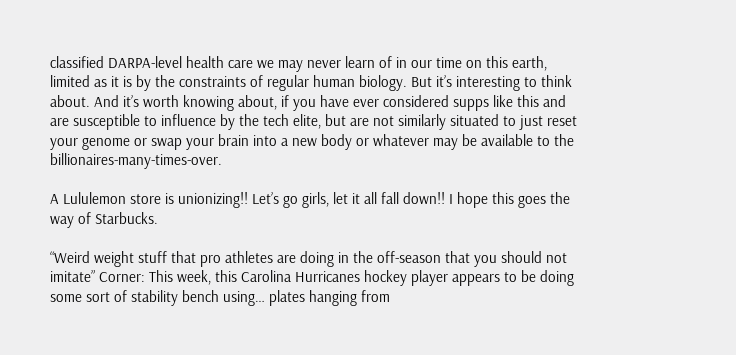classified DARPA-level health care we may never learn of in our time on this earth, limited as it is by the constraints of regular human biology. But it’s interesting to think about. And it’s worth knowing about, if you have ever considered supps like this and are susceptible to influence by the tech elite, but are not similarly situated to just reset your genome or swap your brain into a new body or whatever may be available to the billionaires-many-times-over.

A Lululemon store is unionizing!! Let’s go girls, let it all fall down!! I hope this goes the way of Starbucks.

“Weird weight stuff that pro athletes are doing in the off-season that you should not imitate” Corner: This week, this Carolina Hurricanes hockey player appears to be doing some sort of stability bench using… plates hanging from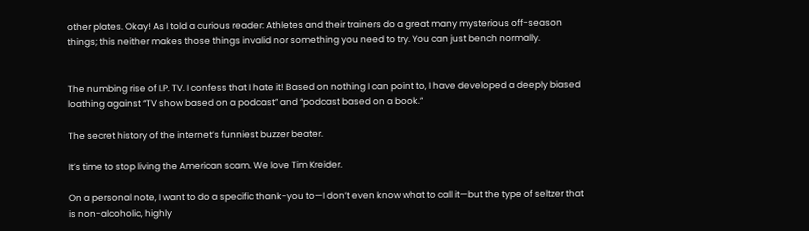other plates. Okay! As I told a curious reader: Athletes and their trainers do a great many mysterious off-season things; this neither makes those things invalid nor something you need to try. You can just bench normally.


The numbing rise of I.P. TV. I confess that I hate it! Based on nothing I can point to, I have developed a deeply biased loathing against “TV show based on a podcast” and “podcast based on a book.”

The secret history of the internet’s funniest buzzer beater.

It’s time to stop living the American scam. We love Tim Kreider.

On a personal note, I want to do a specific thank-you to—I don’t even know what to call it—but the type of seltzer that is non-alcoholic, highly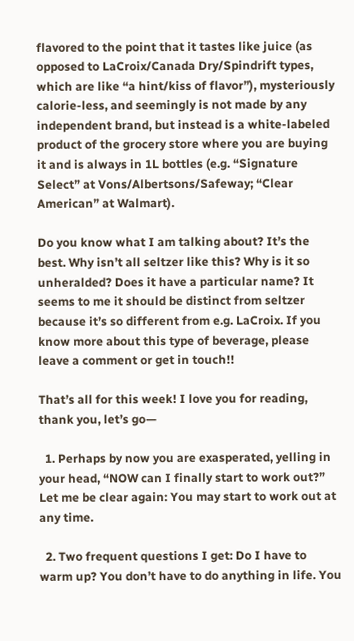flavored to the point that it tastes like juice (as opposed to LaCroix/Canada Dry/Spindrift types, which are like “a hint/kiss of flavor”), mysteriously calorie-less, and seemingly is not made by any independent brand, but instead is a white-labeled product of the grocery store where you are buying it and is always in 1L bottles (e.g. “Signature Select” at Vons/Albertsons/Safeway; “Clear American” at Walmart).

Do you know what I am talking about? It’s the best. Why isn’t all seltzer like this? Why is it so unheralded? Does it have a particular name? It seems to me it should be distinct from seltzer because it’s so different from e.g. LaCroix. If you know more about this type of beverage, please leave a comment or get in touch!!

That’s all for this week! I love you for reading, thank you, let’s go—

  1. Perhaps by now you are exasperated, yelling in your head, “NOW can I finally start to work out?” Let me be clear again: You may start to work out at any time.

  2. Two frequent questions I get: Do I have to warm up? You don’t have to do anything in life. You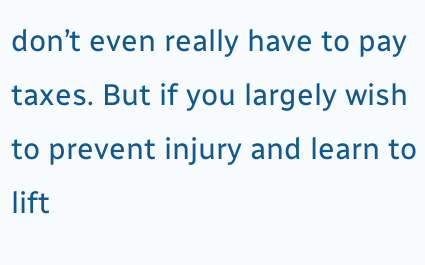don’t even really have to pay taxes. But if you largely wish to prevent injury and learn to lift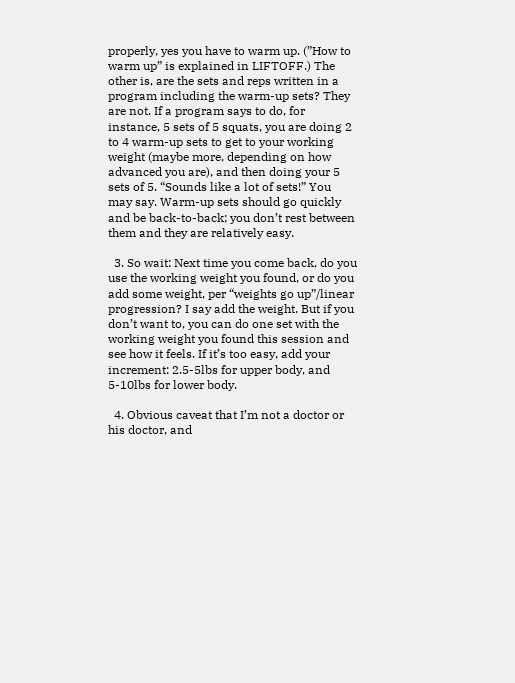properly, yes you have to warm up. (”How to warm up” is explained in LIFTOFF.) The other is, are the sets and reps written in a program including the warm-up sets? They are not. If a program says to do, for instance, 5 sets of 5 squats, you are doing 2 to 4 warm-up sets to get to your working weight (maybe more, depending on how advanced you are), and then doing your 5 sets of 5. “Sounds like a lot of sets!” You may say. Warm-up sets should go quickly and be back-to-back; you don’t rest between them and they are relatively easy.

  3. So wait: Next time you come back, do you use the working weight you found, or do you add some weight, per “weights go up”/linear progression? I say add the weight. But if you don’t want to, you can do one set with the working weight you found this session and see how it feels. If it’s too easy, add your increment: 2.5-5lbs for upper body, and 5-10lbs for lower body.

  4. Obvious caveat that I’m not a doctor or his doctor, and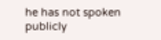he has not spoken publicly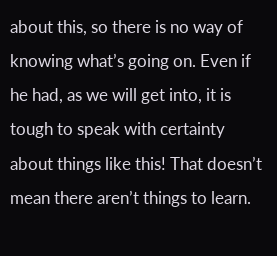about this, so there is no way of knowing what’s going on. Even if he had, as we will get into, it is tough to speak with certainty about things like this! That doesn’t mean there aren’t things to learn.